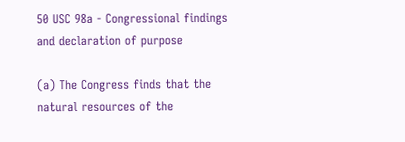50 USC 98a - Congressional findings and declaration of purpose

(a) The Congress finds that the natural resources of the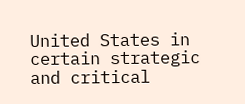United States in certain strategic and critical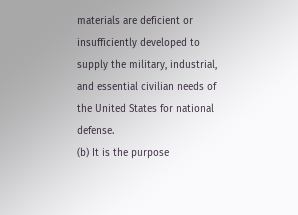materials are deficient or insufficiently developed to supply the military, industrial, and essential civilian needs of the United States for national defense.
(b) It is the purpose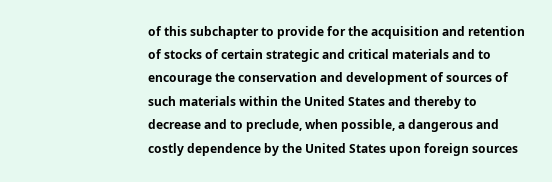of this subchapter to provide for the acquisition and retention of stocks of certain strategic and critical materials and to encourage the conservation and development of sources of such materials within the United States and thereby to decrease and to preclude, when possible, a dangerous and costly dependence by the United States upon foreign sources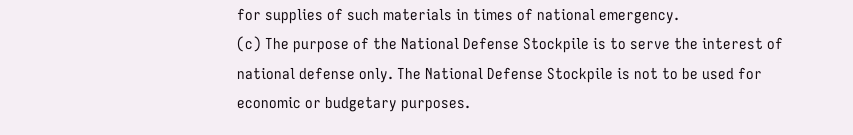for supplies of such materials in times of national emergency.
(c) The purpose of the National Defense Stockpile is to serve the interest of national defense only. The National Defense Stockpile is not to be used for economic or budgetary purposes.